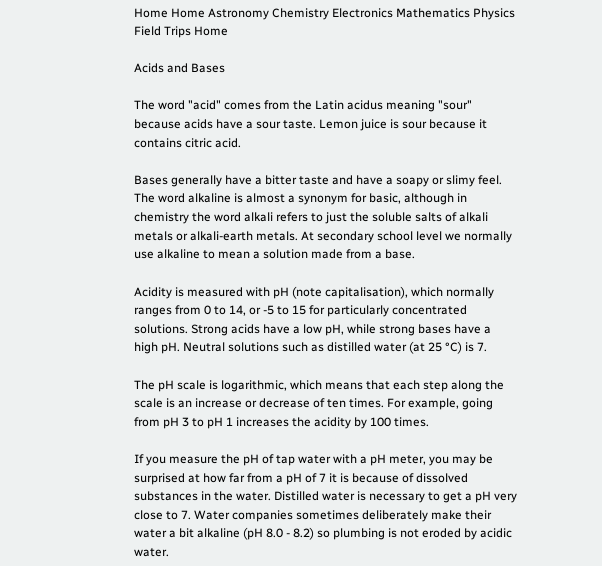Home Home Astronomy Chemistry Electronics Mathematics Physics Field Trips Home

Acids and Bases

The word "acid" comes from the Latin acidus meaning "sour" because acids have a sour taste. Lemon juice is sour because it contains citric acid.

Bases generally have a bitter taste and have a soapy or slimy feel. The word alkaline is almost a synonym for basic, although in chemistry the word alkali refers to just the soluble salts of alkali metals or alkali-earth metals. At secondary school level we normally use alkaline to mean a solution made from a base.

Acidity is measured with pH (note capitalisation), which normally ranges from 0 to 14, or -5 to 15 for particularly concentrated solutions. Strong acids have a low pH, while strong bases have a high pH. Neutral solutions such as distilled water (at 25 °C) is 7.

The pH scale is logarithmic, which means that each step along the scale is an increase or decrease of ten times. For example, going from pH 3 to pH 1 increases the acidity by 100 times.

If you measure the pH of tap water with a pH meter, you may be surprised at how far from a pH of 7 it is because of dissolved substances in the water. Distilled water is necessary to get a pH very close to 7. Water companies sometimes deliberately make their water a bit alkaline (pH 8.0 - 8.2) so plumbing is not eroded by acidic water.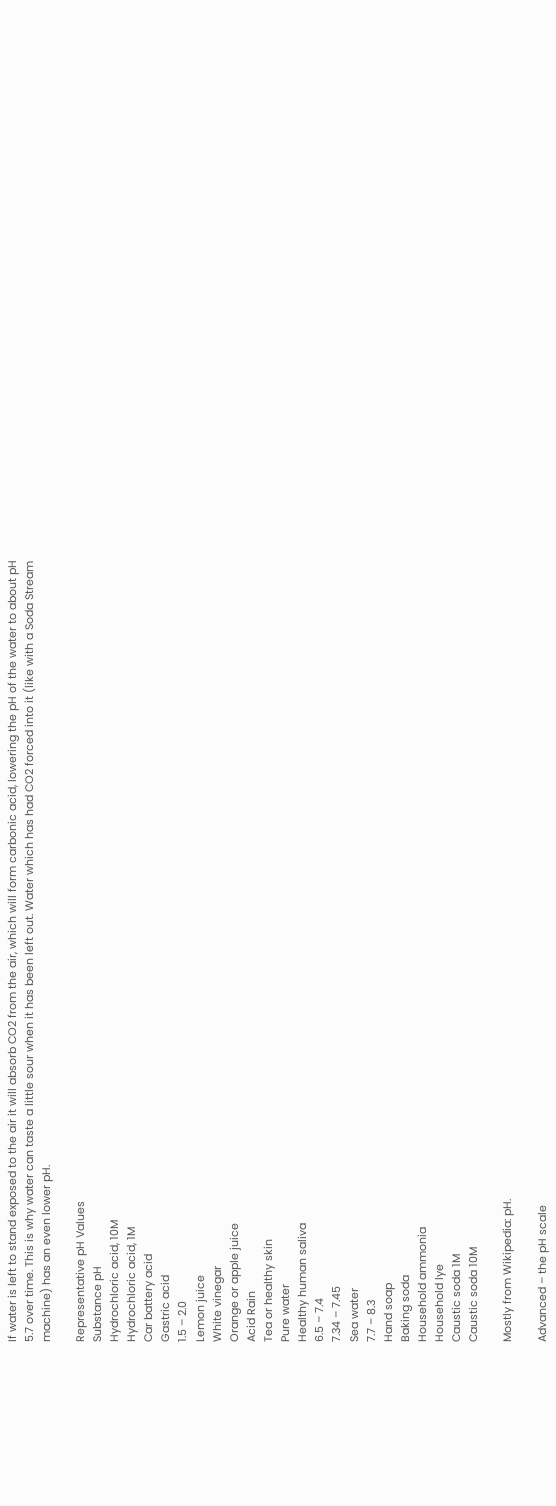If water is left to stand exposed to the air it will absorb CO2 from the air, which will form carbonic acid, lowering the pH of the water to about pH 5.7 over time. This is why water can taste a little sour when it has been left out. Water which has had CO2 forced into it (like with a Soda Stream machine) has an even lower pH.

Representative pH Values
Substance pH
Hydrochloric acid, 10M
Hydrochloric acid, 1M
Car battery acid
Gastric acid
1.5 – 2.0
Lemon juice
White vinegar
Orange or apple juice
Acid Rain
Tea or healthy skin
Pure water
Healthy human saliva
6.5 – 7.4
7.34 – 7.45
Sea water
7.7 – 8.3
Hand soap
Baking soda
Household ammonia
Household lye
Caustic soda 1M
Caustic soda 10M

Mostly from Wikipedia: pH.

Advanced – the pH scale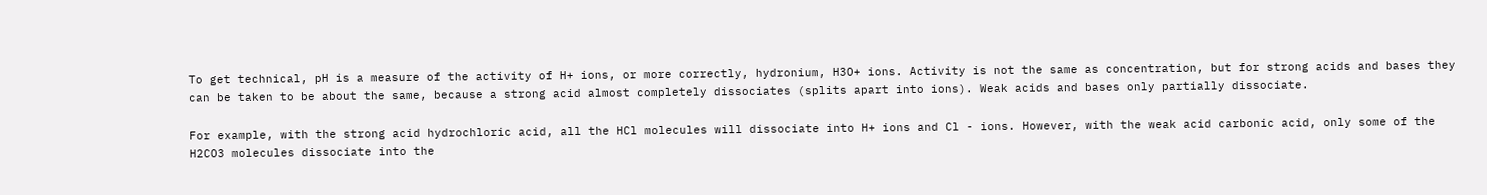To get technical, pH is a measure of the activity of H+ ions, or more correctly, hydronium, H3O+ ions. Activity is not the same as concentration, but for strong acids and bases they can be taken to be about the same, because a strong acid almost completely dissociates (splits apart into ions). Weak acids and bases only partially dissociate.

For example, with the strong acid hydrochloric acid, all the HCl molecules will dissociate into H+ ions and Cl - ions. However, with the weak acid carbonic acid, only some of the H2CO3 molecules dissociate into the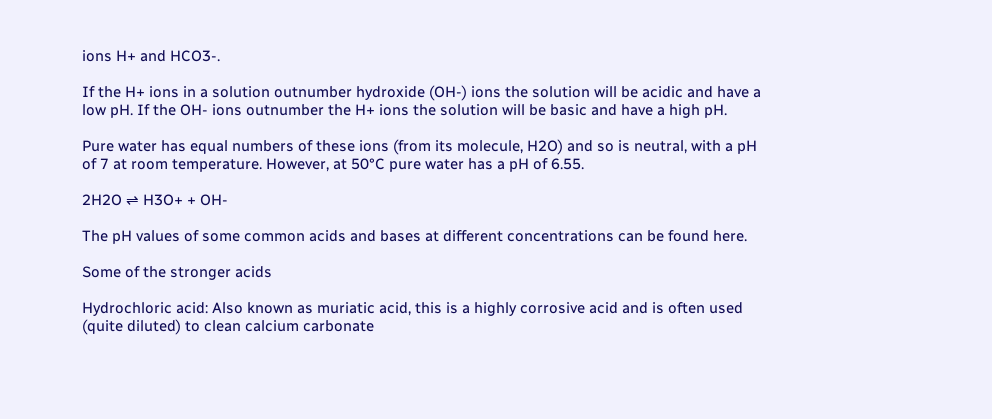ions H+ and HCO3-.

If the H+ ions in a solution outnumber hydroxide (OH-) ions the solution will be acidic and have a low pH. If the OH- ions outnumber the H+ ions the solution will be basic and have a high pH.

Pure water has equal numbers of these ions (from its molecule, H2O) and so is neutral, with a pH of 7 at room temperature. However, at 50°C pure water has a pH of 6.55.

2H2O ⇌ H3O+ + OH-

The pH values of some common acids and bases at different concentrations can be found here.

Some of the stronger acids

Hydrochloric acid: Also known as muriatic acid, this is a highly corrosive acid and is often used (quite diluted) to clean calcium carbonate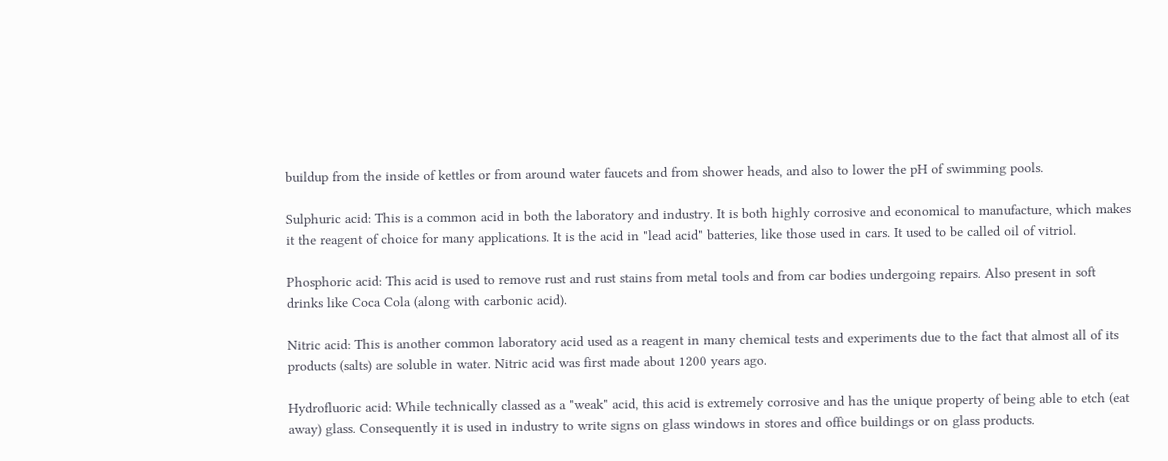buildup from the inside of kettles or from around water faucets and from shower heads, and also to lower the pH of swimming pools.

Sulphuric acid: This is a common acid in both the laboratory and industry. It is both highly corrosive and economical to manufacture, which makes it the reagent of choice for many applications. It is the acid in "lead acid" batteries, like those used in cars. It used to be called oil of vitriol.

Phosphoric acid: This acid is used to remove rust and rust stains from metal tools and from car bodies undergoing repairs. Also present in soft drinks like Coca Cola (along with carbonic acid).

Nitric acid: This is another common laboratory acid used as a reagent in many chemical tests and experiments due to the fact that almost all of its products (salts) are soluble in water. Nitric acid was first made about 1200 years ago.

Hydrofluoric acid: While technically classed as a "weak" acid, this acid is extremely corrosive and has the unique property of being able to etch (eat away) glass. Consequently it is used in industry to write signs on glass windows in stores and office buildings or on glass products.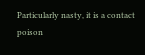Particularly nasty, it is a contact poison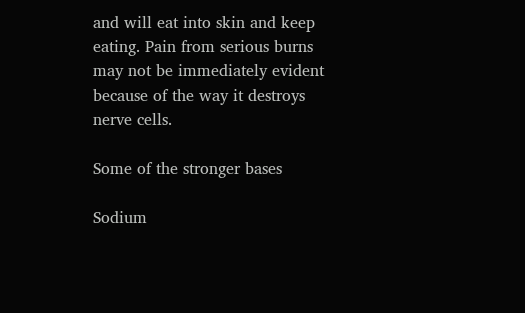and will eat into skin and keep eating. Pain from serious burns may not be immediately evident because of the way it destroys nerve cells.

Some of the stronger bases

Sodium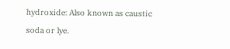hydroxide: Also known as caustic soda or lye.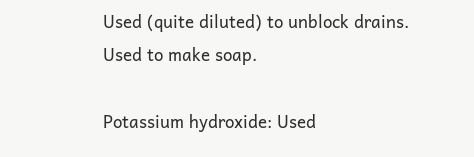Used (quite diluted) to unblock drains. Used to make soap.

Potassium hydroxide: Used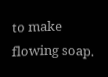to make flowing soap.